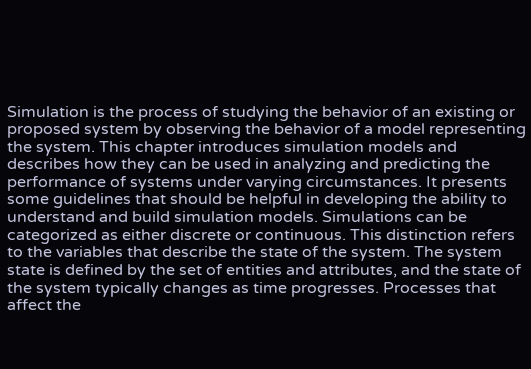Simulation is the process of studying the behavior of an existing or proposed system by observing the behavior of a model representing the system. This chapter introduces simulation models and describes how they can be used in analyzing and predicting the performance of systems under varying circumstances. It presents some guidelines that should be helpful in developing the ability to understand and build simulation models. Simulations can be categorized as either discrete or continuous. This distinction refers to the variables that describe the state of the system. The system state is defined by the set of entities and attributes, and the state of the system typically changes as time progresses. Processes that affect the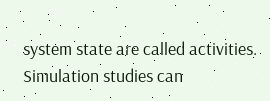system state are called activities. Simulation studies can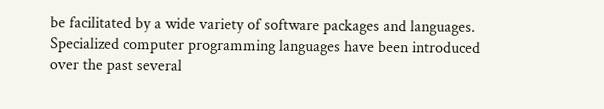be facilitated by a wide variety of software packages and languages. Specialized computer programming languages have been introduced over the past several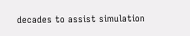decades to assist simulation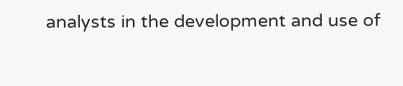analysts in the development and use of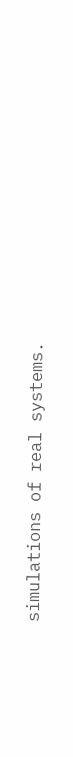simulations of real systems.